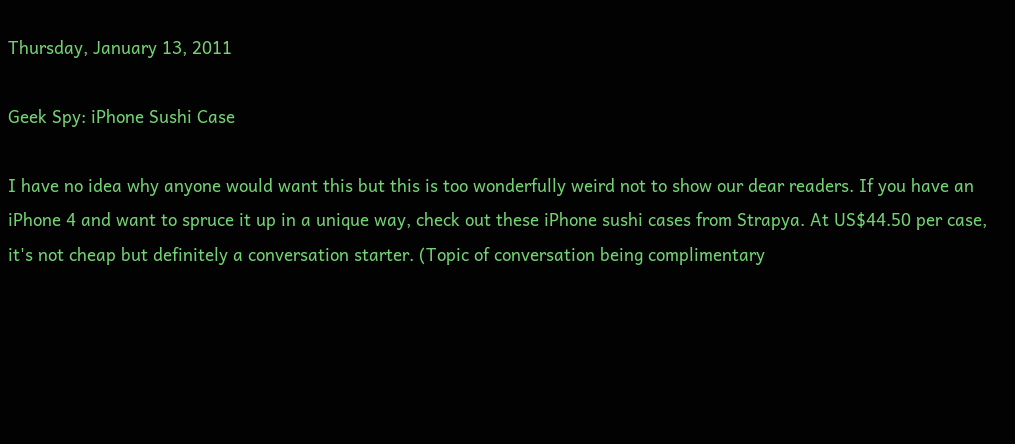Thursday, January 13, 2011

Geek Spy: iPhone Sushi Case

I have no idea why anyone would want this but this is too wonderfully weird not to show our dear readers. If you have an iPhone 4 and want to spruce it up in a unique way, check out these iPhone sushi cases from Strapya. At US$44.50 per case, it's not cheap but definitely a conversation starter. (Topic of conversation being complimentary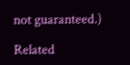not guaranteed.)

Related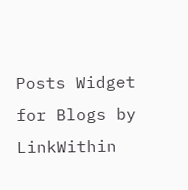Posts Widget for Blogs by LinkWithin